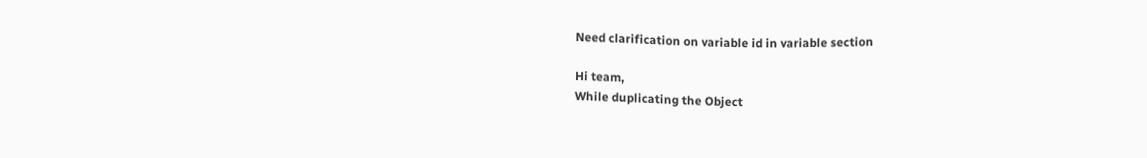Need clarification on variable id in variable section

Hi team,
While duplicating the Object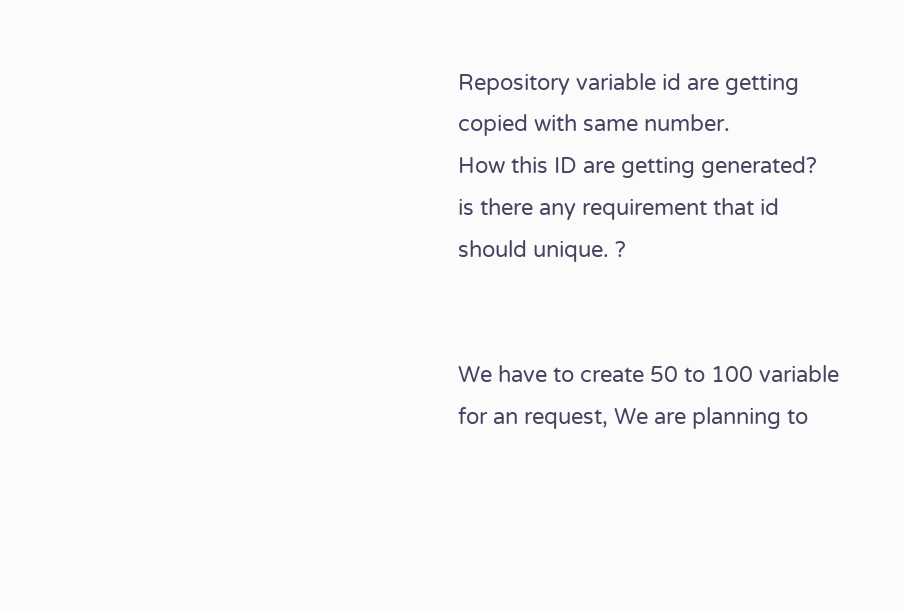Repository variable id are getting copied with same number.
How this ID are getting generated?
is there any requirement that id should unique. ?


We have to create 50 to 100 variable for an request, We are planning to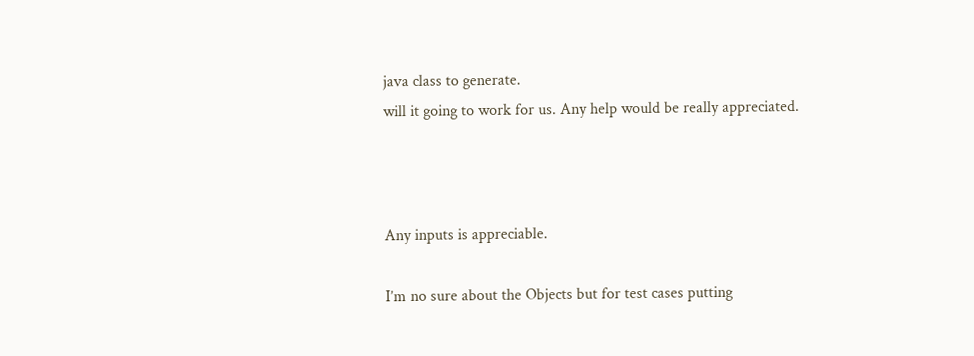java class to generate.
will it going to work for us. Any help would be really appreciated.



Any inputs is appreciable.

I’m no sure about the Objects but for test cases putting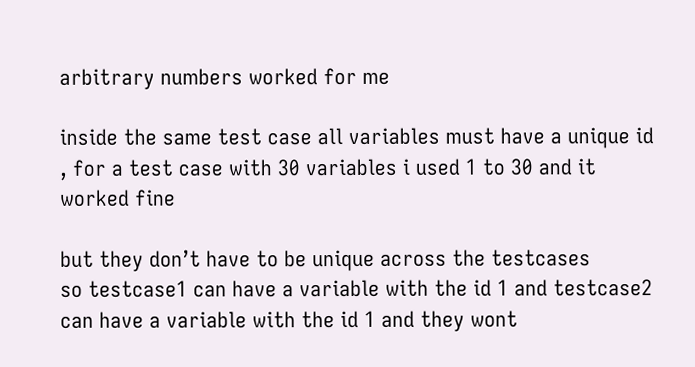arbitrary numbers worked for me

inside the same test case all variables must have a unique id , for a test case with 30 variables i used 1 to 30 and it worked fine

but they don’t have to be unique across the testcases
so testcase1 can have a variable with the id 1 and testcase2 can have a variable with the id 1 and they wont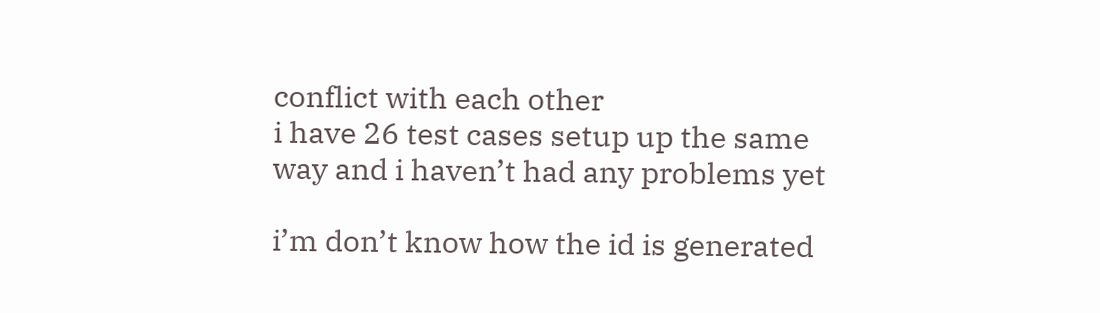conflict with each other
i have 26 test cases setup up the same way and i haven’t had any problems yet

i’m don’t know how the id is generated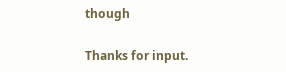though

Thanks for input.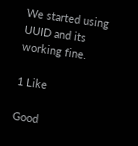We started using UUID and its working fine.

1 Like

Good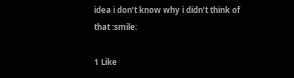idea i don’t know why i didn’t think of that :smile:

1 Like